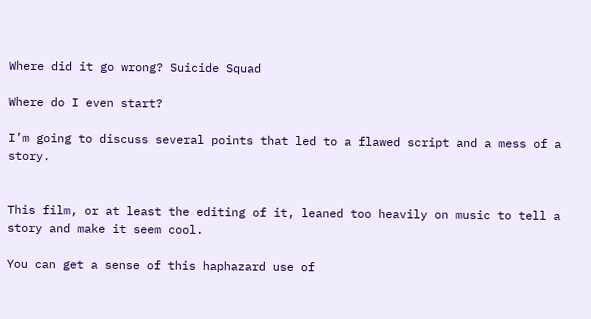Where did it go wrong? Suicide Squad

Where do I even start?

I’m going to discuss several points that led to a flawed script and a mess of a story.


This film, or at least the editing of it, leaned too heavily on music to tell a story and make it seem cool.

You can get a sense of this haphazard use of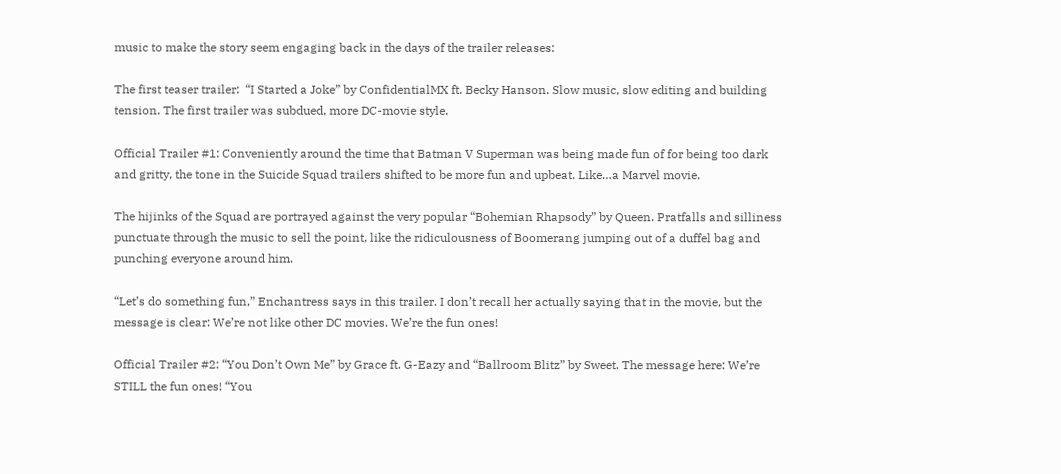music to make the story seem engaging back in the days of the trailer releases:

The first teaser trailer:  “I Started a Joke” by ConfidentialMX ft. Becky Hanson. Slow music, slow editing and building tension. The first trailer was subdued, more DC-movie style.

Official Trailer #1: Conveniently around the time that Batman V Superman was being made fun of for being too dark and gritty, the tone in the Suicide Squad trailers shifted to be more fun and upbeat. Like…a Marvel movie.

The hijinks of the Squad are portrayed against the very popular “Bohemian Rhapsody” by Queen. Pratfalls and silliness punctuate through the music to sell the point, like the ridiculousness of Boomerang jumping out of a duffel bag and punching everyone around him.

“Let’s do something fun,” Enchantress says in this trailer. I don’t recall her actually saying that in the movie, but the message is clear: We’re not like other DC movies. We’re the fun ones!

Official Trailer #2: “You Don’t Own Me” by Grace ft. G-Eazy and “Ballroom Blitz” by Sweet. The message here: We’re STILL the fun ones! “You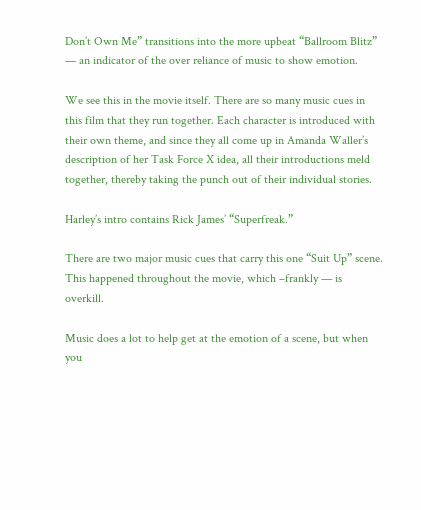Don’t Own Me” transitions into the more upbeat “Ballroom Blitz” — an indicator of the over reliance of music to show emotion.

We see this in the movie itself. There are so many music cues in this film that they run together. Each character is introduced with their own theme, and since they all come up in Amanda Waller’s description of her Task Force X idea, all their introductions meld together, thereby taking the punch out of their individual stories.

Harley’s intro contains Rick James’ “Superfreak.”

There are two major music cues that carry this one “Suit Up” scene. This happened throughout the movie, which –frankly — is overkill.

Music does a lot to help get at the emotion of a scene, but when you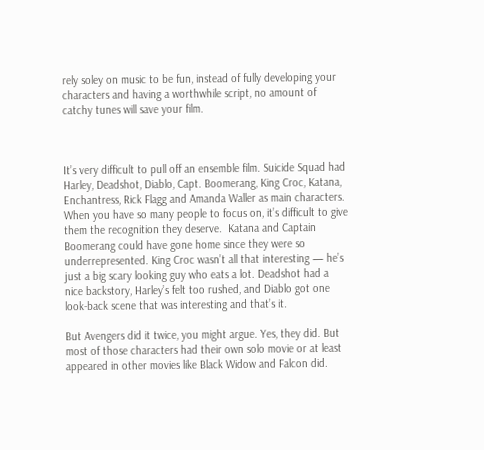rely soley on music to be fun, instead of fully developing your characters and having a worthwhile script, no amount of catchy tunes will save your film.



It’s very difficult to pull off an ensemble film. Suicide Squad had Harley, Deadshot, Diablo, Capt. Boomerang, King Croc, Katana, Enchantress, Rick Flagg and Amanda Waller as main characters. When you have so many people to focus on, it’s difficult to give them the recognition they deserve.  Katana and Captain Boomerang could have gone home since they were so underrepresented. King Croc wasn’t all that interesting — he’s just a big scary looking guy who eats a lot. Deadshot had a nice backstory, Harley’s felt too rushed, and Diablo got one look-back scene that was interesting and that’s it.

But Avengers did it twice, you might argue. Yes, they did. But most of those characters had their own solo movie or at least appeared in other movies like Black Widow and Falcon did.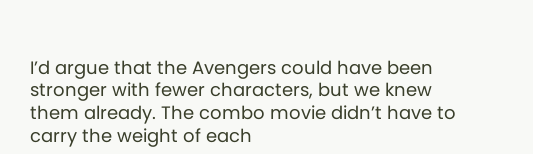I’d argue that the Avengers could have been stronger with fewer characters, but we knew them already. The combo movie didn’t have to carry the weight of each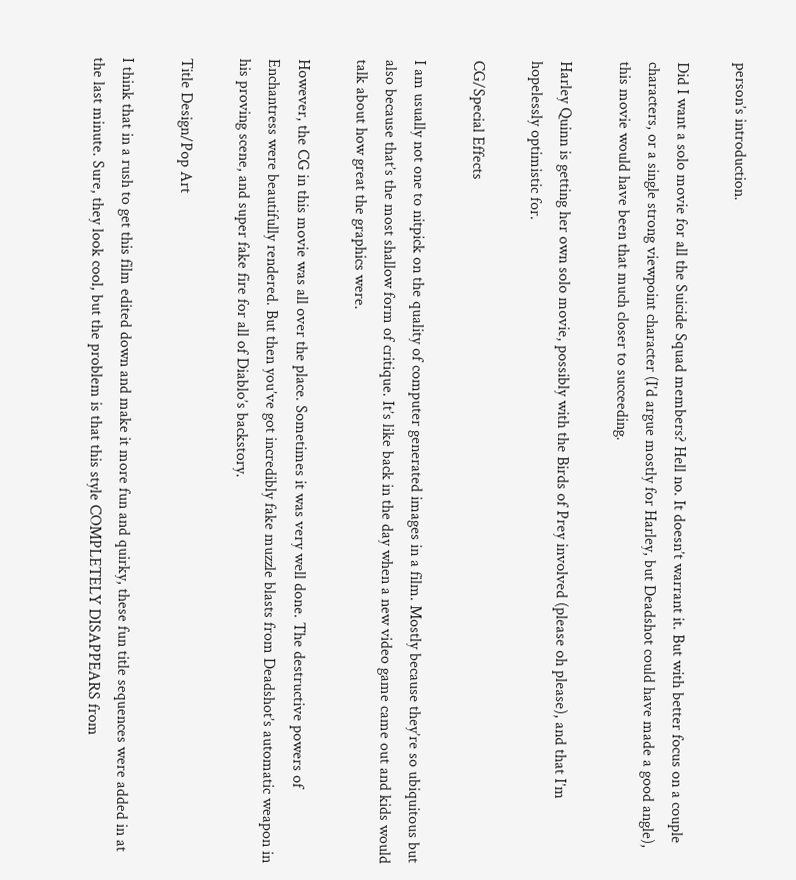person’s introduction.

Did I want a solo movie for all the Suicide Squad members? Hell no. It doesn’t warrant it. But with better focus on a couple characters, or a single strong viewpoint character (I’d argue mostly for Harley, but Deadshot could have made a good angle), this movie would have been that much closer to succeeding.

Harley Quinn is getting her own solo movie, possibly with the Birds of Prey involved (please oh please), and that I’m hopelessly optimistic for.

CG/Special Effects

I am usually not one to nitpick on the quality of computer generated images in a film. Mostly because they’re so ubiquitous but also because that’s the most shallow form of critique. It’s like back in the day when a new video game came out and kids would talk about how great the graphics were.

However, the CG in this movie was all over the place. Sometimes it was very well done. The destructive powers of Enchantress were beautifully rendered. But then you’ve got incredibly fake muzzle blasts from Deadshot’s automatic weapon in his proving scene, and super fake fire for all of Diablo’s backstory.

Title Design/Pop Art

I think that in a rush to get this film edited down and make it more fun and quirky, these fun title sequences were added in at the last minute. Sure, they look cool, but the problem is that this style COMPLETELY DISAPPEARS from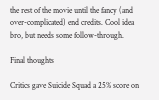the rest of the movie until the fancy (and over-complicated) end credits. Cool idea bro, but needs some follow-through.

Final thoughts

Critics gave Suicide Squad a 25% score on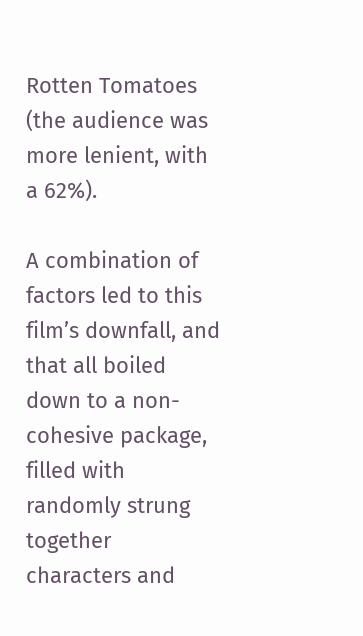Rotten Tomatoes (the audience was more lenient, with a 62%).

A combination of factors led to this film’s downfall, and that all boiled down to a non-cohesive package, filled with randomly strung together characters and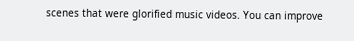scenes that were glorified music videos. You can improve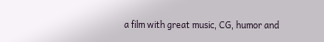a film with great music, CG, humor and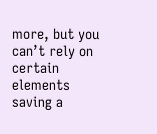more, but you can’t rely on certain elements saving a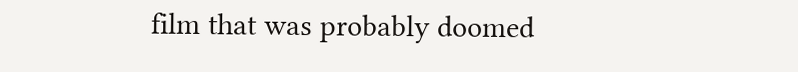film that was probably doomed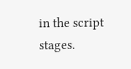in the script stages.